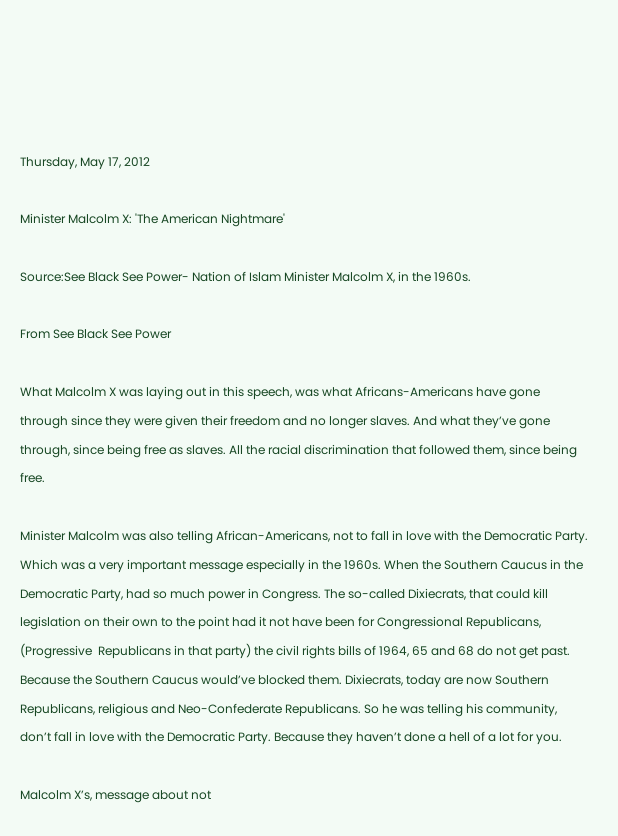Thursday, May 17, 2012

Minister Malcolm X: 'The American Nightmare'

Source:See Black See Power- Nation of Islam Minister Malcolm X, in the 1960s.

From See Black See Power

What Malcolm X was laying out in this speech, was what Africans-Americans have gone through since they were given their freedom and no longer slaves. And what they’ve gone through, since being free as slaves. All the racial discrimination that followed them, since being free.

Minister Malcolm was also telling African-Americans, not to fall in love with the Democratic Party. Which was a very important message especially in the 1960s. When the Southern Caucus in the Democratic Party, had so much power in Congress. The so-called Dixiecrats, that could kill legislation on their own to the point had it not have been for Congressional Republicans, (Progressive  Republicans in that party) the civil rights bills of 1964, 65 and 68 do not get past. Because the Southern Caucus would’ve blocked them. Dixiecrats, today are now Southern Republicans, religious and Neo-Confederate Republicans. So he was telling his community, don’t fall in love with the Democratic Party. Because they haven’t done a hell of a lot for you.

Malcolm X’s, message about not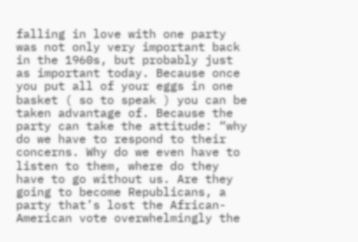falling in love with one party was not only very important back in the 1960s, but probably just as important today. Because once you put all of your eggs in one basket ( so to speak ) you can be taken advantage of. Because the party can take the attitude: “why do we have to respond to their concerns. Why do we even have to listen to them, where do they have to go without us. Are they going to become Republicans, a party that’s lost the African-American vote overwhelmingly the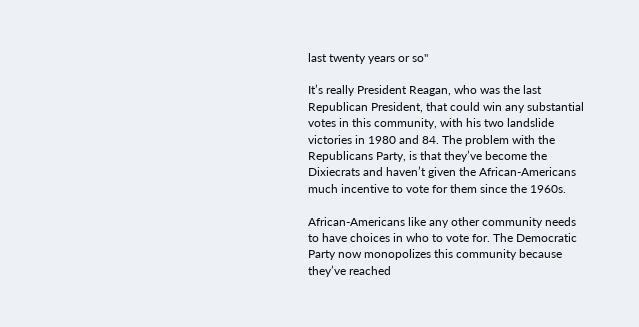last twenty years or so"

It’s really President Reagan, who was the last Republican President, that could win any substantial votes in this community, with his two landslide victories in 1980 and 84. The problem with the Republicans Party, is that they’ve become the Dixiecrats and haven’t given the African-Americans much incentive to vote for them since the 1960s.

African-Americans like any other community needs to have choices in who to vote for. The Democratic Party now monopolizes this community because they’ve reached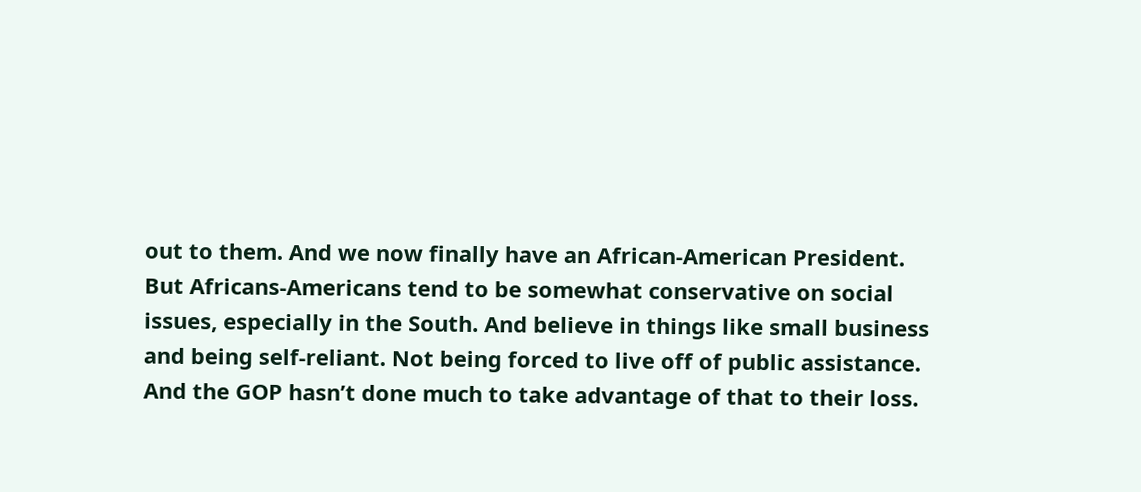out to them. And we now finally have an African-American President. But Africans-Americans tend to be somewhat conservative on social issues, especially in the South. And believe in things like small business and being self-reliant. Not being forced to live off of public assistance. And the GOP hasn’t done much to take advantage of that to their loss.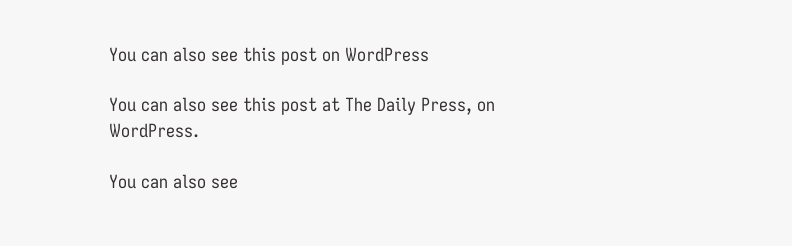You can also see this post on WordPress

You can also see this post at The Daily Press, on WordPress.

You can also see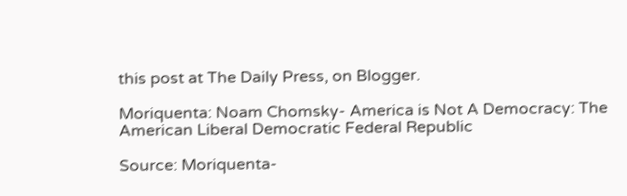this post at The Daily Press, on Blogger.

Moriquenta: Noam Chomsky- America is Not A Democracy: The American Liberal Democratic Federal Republic

Source: Moriquenta-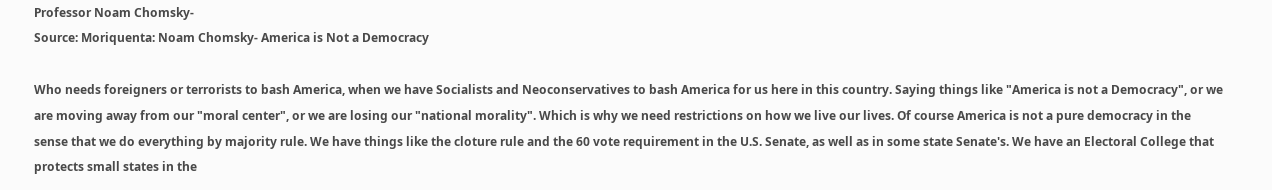Professor Noam Chomsky-
Source: Moriquenta: Noam Chomsky- America is Not a Democracy

Who needs foreigners or terrorists to bash America, when we have Socialists and Neoconservatives to bash America for us here in this country. Saying things like "America is not a Democracy", or we are moving away from our "moral center", or we are losing our "national morality". Which is why we need restrictions on how we live our lives. Of course America is not a pure democracy in the sense that we do everything by majority rule. We have things like the cloture rule and the 60 vote requirement in the U.S. Senate, as well as in some state Senate's. We have an Electoral College that protects small states in the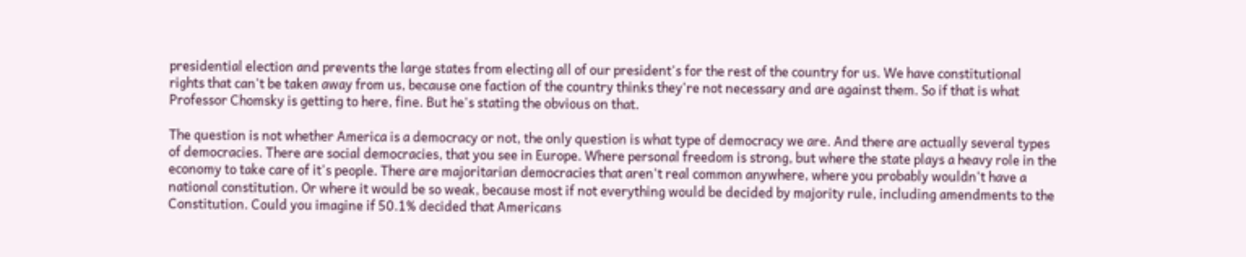presidential election and prevents the large states from electing all of our president's for the rest of the country for us. We have constitutional rights that can't be taken away from us, because one faction of the country thinks they're not necessary and are against them. So if that is what Professor Chomsky is getting to here, fine. But he's stating the obvious on that.

The question is not whether America is a democracy or not, the only question is what type of democracy we are. And there are actually several types of democracies. There are social democracies, that you see in Europe. Where personal freedom is strong, but where the state plays a heavy role in the economy to take care of it's people. There are majoritarian democracies that aren't real common anywhere, where you probably wouldn't have a national constitution. Or where it would be so weak, because most if not everything would be decided by majority rule, including amendments to the Constitution. Could you imagine if 50.1% decided that Americans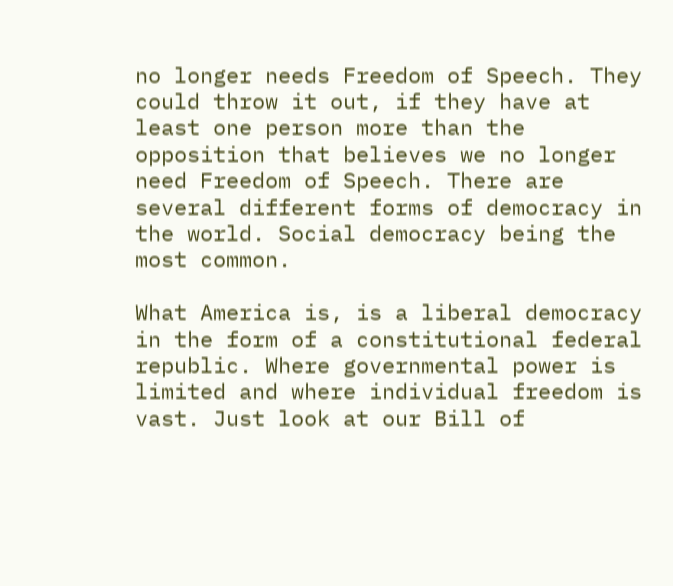no longer needs Freedom of Speech. They could throw it out, if they have at least one person more than the opposition that believes we no longer need Freedom of Speech. There are several different forms of democracy in the world. Social democracy being the most common.

What America is, is a liberal democracy in the form of a constitutional federal republic. Where governmental power is limited and where individual freedom is vast. Just look at our Bill of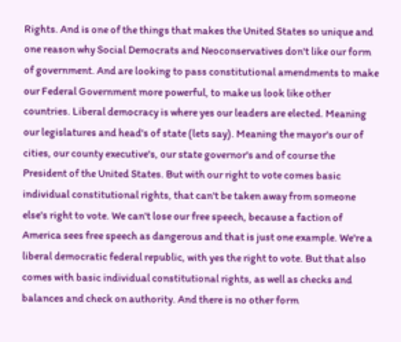Rights. And is one of the things that makes the United States so unique and one reason why Social Democrats and Neoconservatives don't like our form of government. And are looking to pass constitutional amendments to make our Federal Government more powerful, to make us look like other countries. Liberal democracy is where yes our leaders are elected. Meaning our legislatures and head's of state (lets say). Meaning the mayor's our of cities, our county executive's, our state governor's and of course the President of the United States. But with our right to vote comes basic individual constitutional rights, that can't be taken away from someone else's right to vote. We can't lose our free speech, because a faction of America sees free speech as dangerous and that is just one example. We're a liberal democratic federal republic, with yes the right to vote. But that also comes with basic individual constitutional rights, as well as checks and balances and check on authority. And there is no other form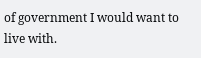of government I would want to live with.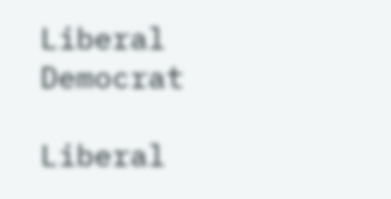Liberal Democrat

Liberal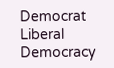Democrat
Liberal Democracy